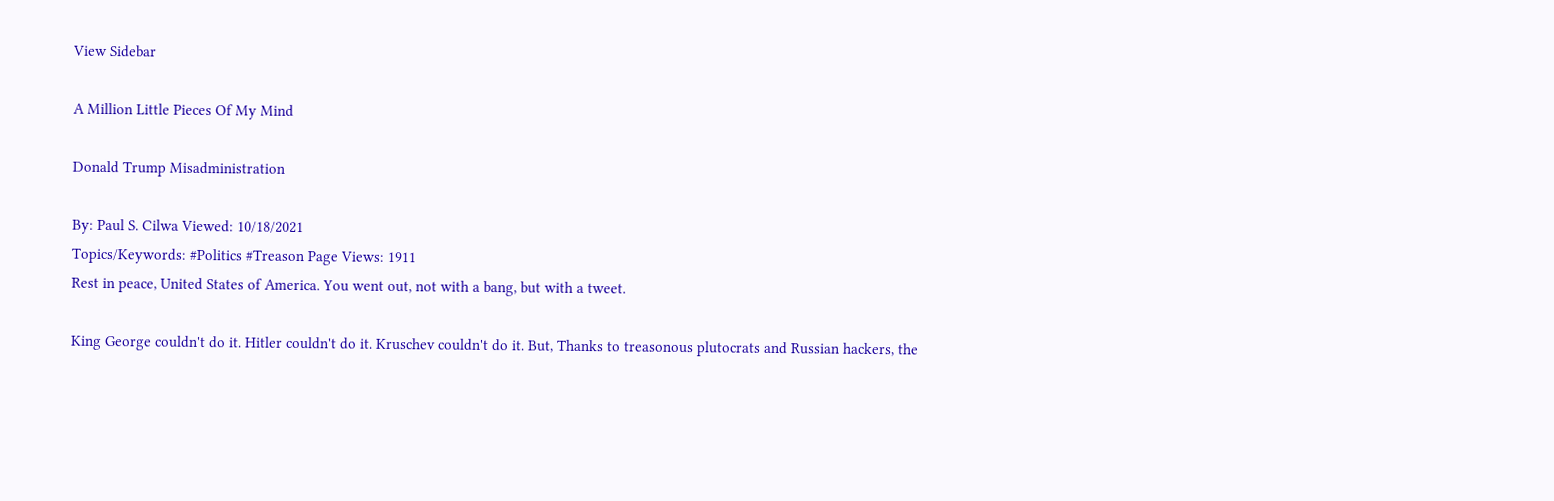View Sidebar

A Million Little Pieces Of My Mind

Donald Trump Misadministration

By: Paul S. Cilwa Viewed: 10/18/2021
Topics/Keywords: #Politics #Treason Page Views: 1911
Rest in peace, United States of America. You went out, not with a bang, but with a tweet.

King George couldn't do it. Hitler couldn't do it. Kruschev couldn't do it. But, Thanks to treasonous plutocrats and Russian hackers, the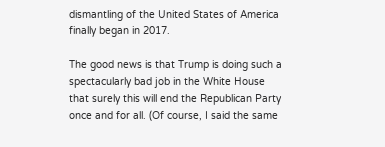dismantling of the United States of America finally began in 2017.

The good news is that Trump is doing such a spectacularly bad job in the White House that surely this will end the Republican Party once and for all. (Of course, I said the same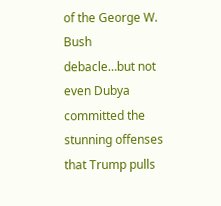of the George W. Bush debacle…but not even Dubya committed the stunning offenses that Trump pulls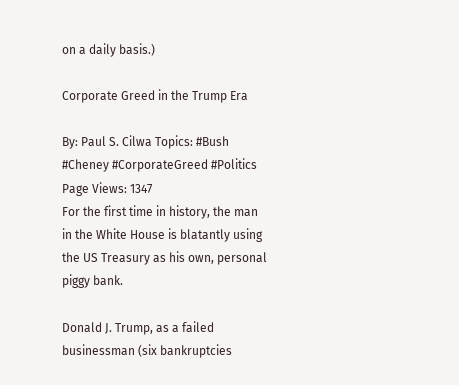on a daily basis.)

Corporate Greed in the Trump Era

By: Paul S. Cilwa Topics: #Bush #Cheney #CorporateGreed #Politics Page Views: 1347
For the first time in history, the man in the White House is blatantly using the US Treasury as his own, personal piggy bank.

Donald J. Trump, as a failed businessman (six bankruptcies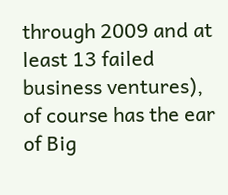through 2009 and at least 13 failed business ventures), of course has the ear of Big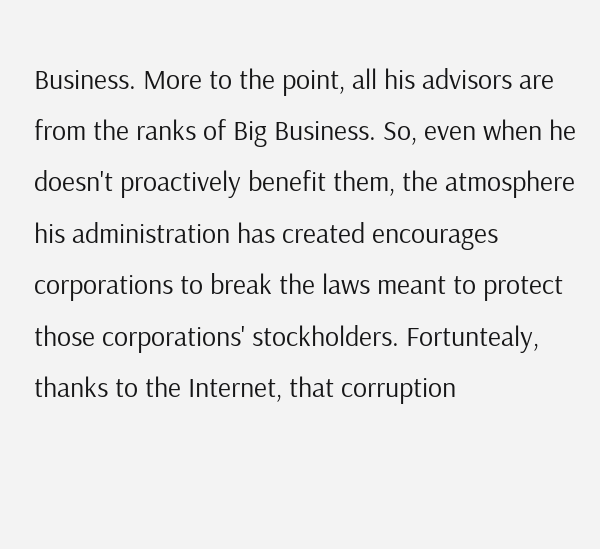Business. More to the point, all his advisors are from the ranks of Big Business. So, even when he doesn't proactively benefit them, the atmosphere his administration has created encourages corporations to break the laws meant to protect those corporations' stockholders. Fortuntealy, thanks to the Internet, that corruption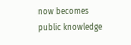now becomes public knowledge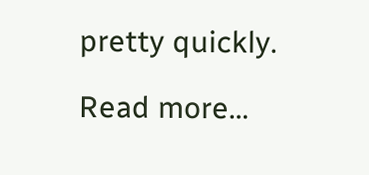pretty quickly.

Read more…